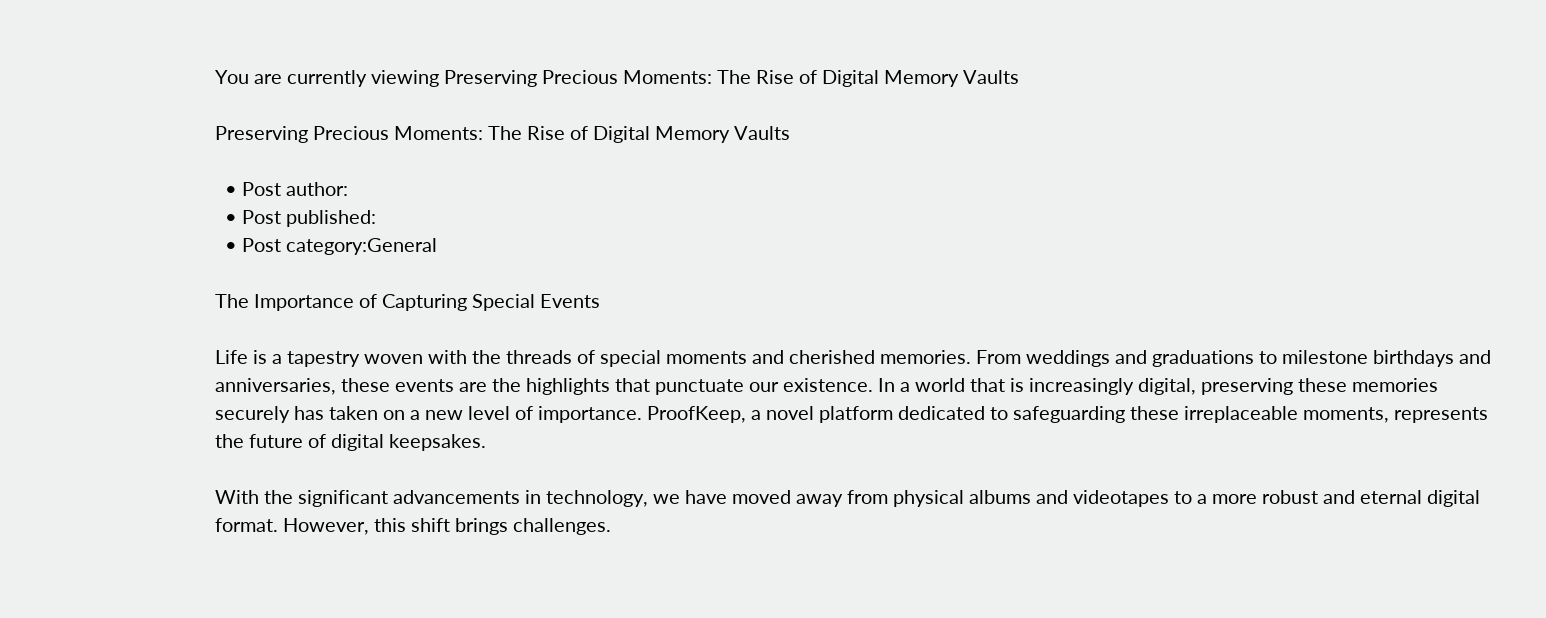You are currently viewing Preserving Precious Moments: The Rise of Digital Memory Vaults

Preserving Precious Moments: The Rise of Digital Memory Vaults

  • Post author:
  • Post published:
  • Post category:General

The Importance of Capturing Special Events

Life is a tapestry woven with the threads of special moments and cherished memories. From weddings and graduations to milestone birthdays and anniversaries, these events are the highlights that punctuate our existence. In a world that is increasingly digital, preserving these memories securely has taken on a new level of importance. ProofKeep, a novel platform dedicated to safeguarding these irreplaceable moments, represents the future of digital keepsakes.

With the significant advancements in technology, we have moved away from physical albums and videotapes to a more robust and eternal digital format. However, this shift brings challenges.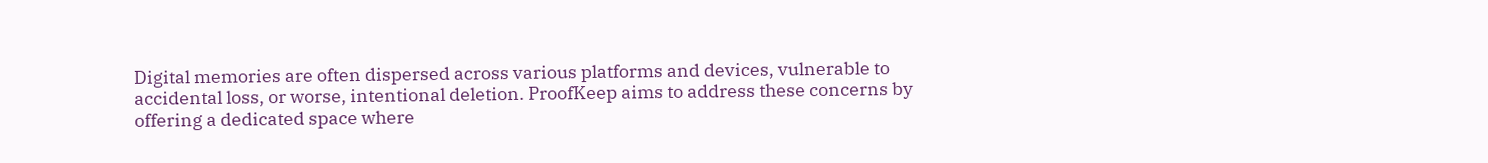Digital memories are often dispersed across various platforms and devices, vulnerable to accidental loss, or worse, intentional deletion. ProofKeep aims to address these concerns by offering a dedicated space where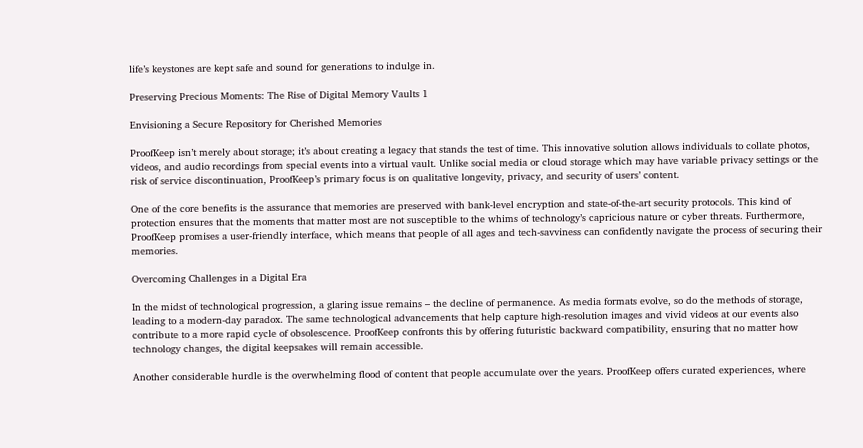life’s keystones are kept safe and sound for generations to indulge in.

Preserving Precious Moments: The Rise of Digital Memory Vaults 1

Envisioning a Secure Repository for Cherished Memories

ProofKeep isn’t merely about storage; it’s about creating a legacy that stands the test of time. This innovative solution allows individuals to collate photos, videos, and audio recordings from special events into a virtual vault. Unlike social media or cloud storage which may have variable privacy settings or the risk of service discontinuation, ProofKeep’s primary focus is on qualitative longevity, privacy, and security of users’ content.

One of the core benefits is the assurance that memories are preserved with bank-level encryption and state-of-the-art security protocols. This kind of protection ensures that the moments that matter most are not susceptible to the whims of technology’s capricious nature or cyber threats. Furthermore, ProofKeep promises a user-friendly interface, which means that people of all ages and tech-savviness can confidently navigate the process of securing their memories.

Overcoming Challenges in a Digital Era

In the midst of technological progression, a glaring issue remains – the decline of permanence. As media formats evolve, so do the methods of storage, leading to a modern-day paradox. The same technological advancements that help capture high-resolution images and vivid videos at our events also contribute to a more rapid cycle of obsolescence. ProofKeep confronts this by offering futuristic backward compatibility, ensuring that no matter how technology changes, the digital keepsakes will remain accessible.

Another considerable hurdle is the overwhelming flood of content that people accumulate over the years. ProofKeep offers curated experiences, where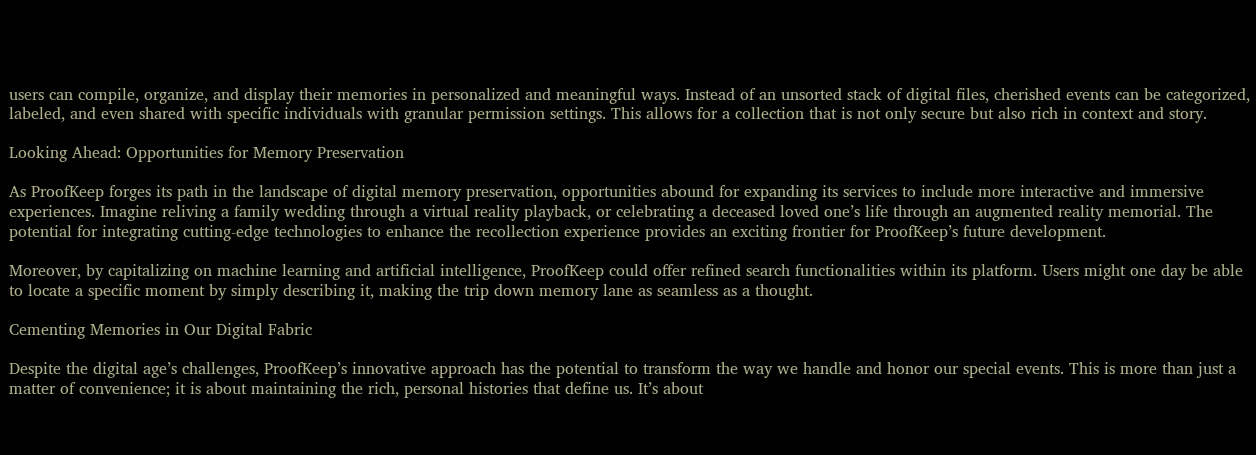users can compile, organize, and display their memories in personalized and meaningful ways. Instead of an unsorted stack of digital files, cherished events can be categorized, labeled, and even shared with specific individuals with granular permission settings. This allows for a collection that is not only secure but also rich in context and story.

Looking Ahead: Opportunities for Memory Preservation

As ProofKeep forges its path in the landscape of digital memory preservation, opportunities abound for expanding its services to include more interactive and immersive experiences. Imagine reliving a family wedding through a virtual reality playback, or celebrating a deceased loved one’s life through an augmented reality memorial. The potential for integrating cutting-edge technologies to enhance the recollection experience provides an exciting frontier for ProofKeep’s future development.

Moreover, by capitalizing on machine learning and artificial intelligence, ProofKeep could offer refined search functionalities within its platform. Users might one day be able to locate a specific moment by simply describing it, making the trip down memory lane as seamless as a thought.

Cementing Memories in Our Digital Fabric

Despite the digital age’s challenges, ProofKeep’s innovative approach has the potential to transform the way we handle and honor our special events. This is more than just a matter of convenience; it is about maintaining the rich, personal histories that define us. It’s about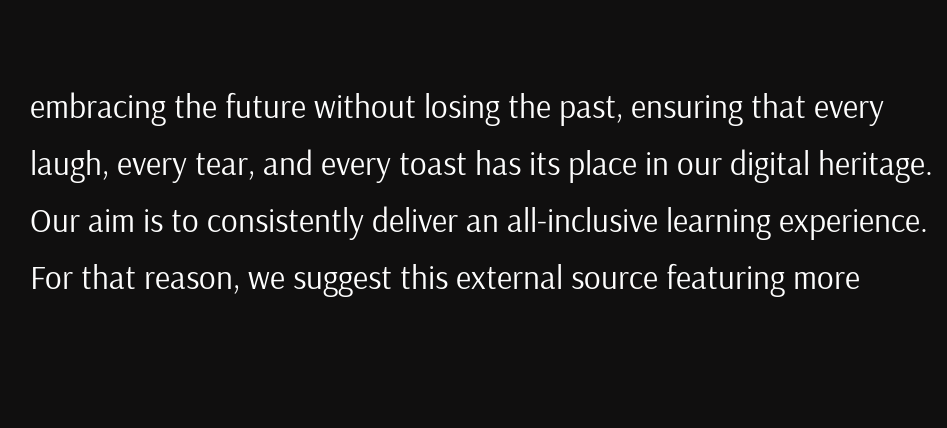embracing the future without losing the past, ensuring that every laugh, every tear, and every toast has its place in our digital heritage. Our aim is to consistently deliver an all-inclusive learning experience. For that reason, we suggest this external source featuring more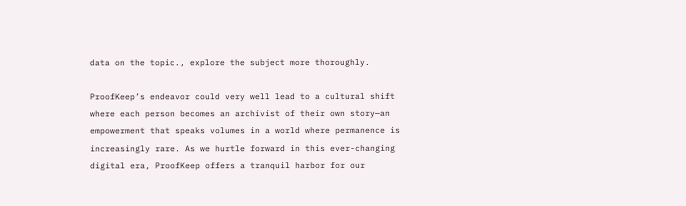data on the topic., explore the subject more thoroughly.

ProofKeep’s endeavor could very well lead to a cultural shift where each person becomes an archivist of their own story—an empowerment that speaks volumes in a world where permanence is increasingly rare. As we hurtle forward in this ever-changing digital era, ProofKeep offers a tranquil harbor for our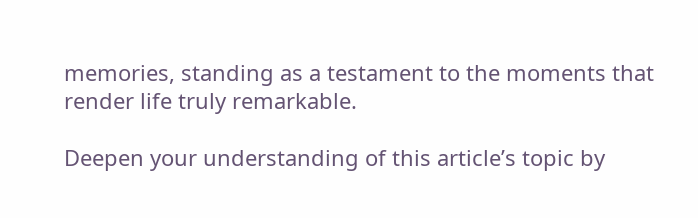memories, standing as a testament to the moments that render life truly remarkable.

Deepen your understanding of this article’s topic by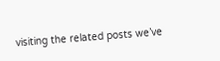visiting the related posts we’ve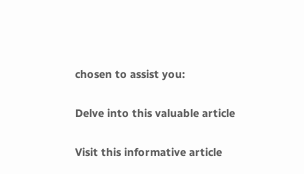chosen to assist you:

Delve into this valuable article

Visit this informative article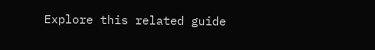Explore this related guide